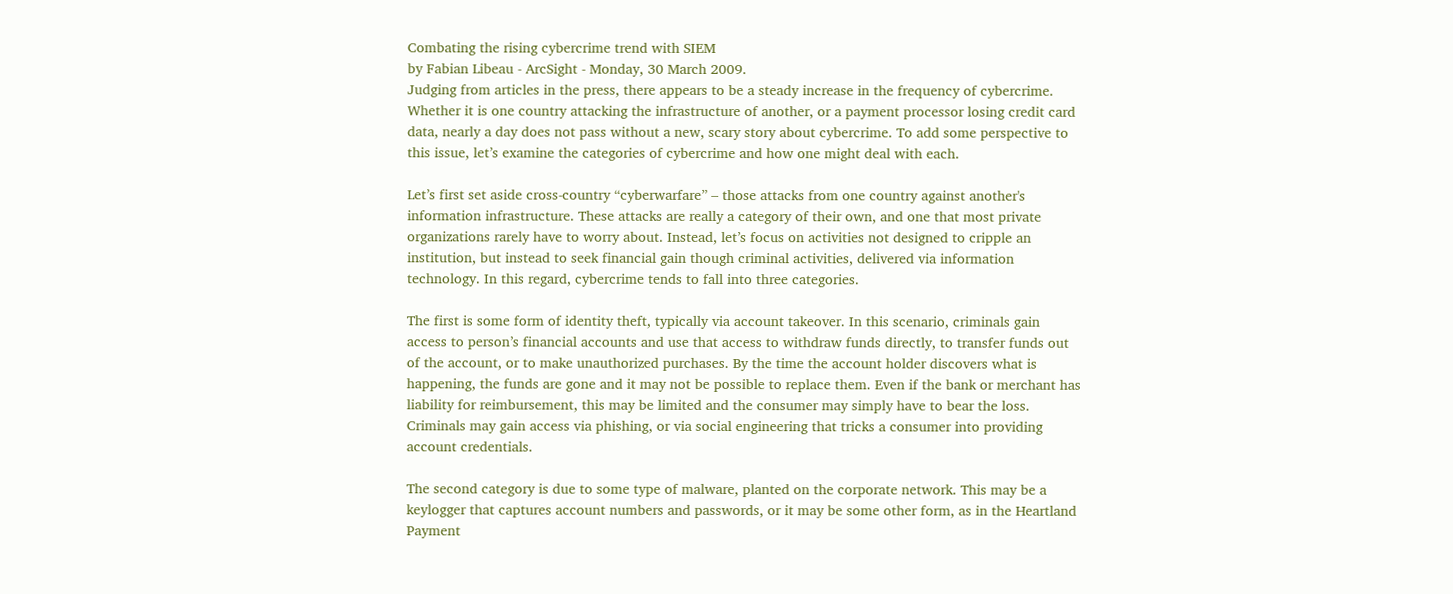Combating the rising cybercrime trend with SIEM
by Fabian Libeau - ArcSight - Monday, 30 March 2009.
Judging from articles in the press, there appears to be a steady increase in the frequency of cybercrime. Whether it is one country attacking the infrastructure of another, or a payment processor losing credit card data, nearly a day does not pass without a new, scary story about cybercrime. To add some perspective to this issue, let’s examine the categories of cybercrime and how one might deal with each.

Let’s first set aside cross-country “cyberwarfare” – those attacks from one country against another's information infrastructure. These attacks are really a category of their own, and one that most private organizations rarely have to worry about. Instead, let’s focus on activities not designed to cripple an institution, but instead to seek financial gain though criminal activities, delivered via information technology. In this regard, cybercrime tends to fall into three categories.

The first is some form of identity theft, typically via account takeover. In this scenario, criminals gain access to person’s financial accounts and use that access to withdraw funds directly, to transfer funds out of the account, or to make unauthorized purchases. By the time the account holder discovers what is happening, the funds are gone and it may not be possible to replace them. Even if the bank or merchant has liability for reimbursement, this may be limited and the consumer may simply have to bear the loss. Criminals may gain access via phishing, or via social engineering that tricks a consumer into providing account credentials.

The second category is due to some type of malware, planted on the corporate network. This may be a keylogger that captures account numbers and passwords, or it may be some other form, as in the Heartland Payment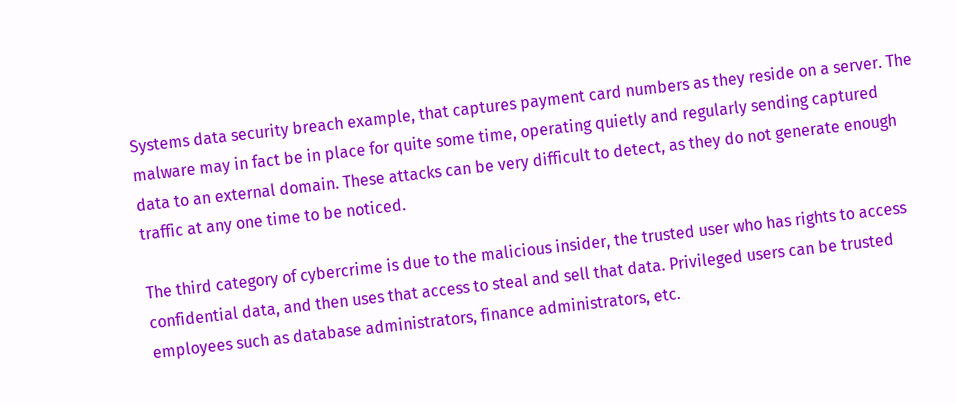Systems data security breach example, that captures payment card numbers as they reside on a server. The malware may in fact be in place for quite some time, operating quietly and regularly sending captured data to an external domain. These attacks can be very difficult to detect, as they do not generate enough traffic at any one time to be noticed.

The third category of cybercrime is due to the malicious insider, the trusted user who has rights to access confidential data, and then uses that access to steal and sell that data. Privileged users can be trusted employees such as database administrators, finance administrators, etc.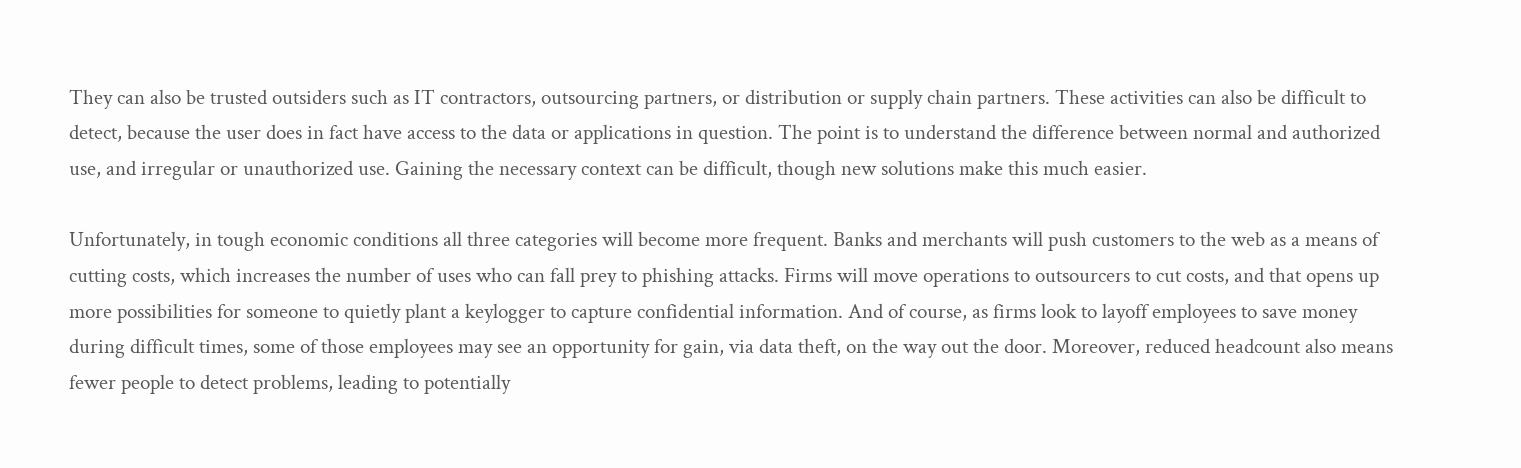They can also be trusted outsiders such as IT contractors, outsourcing partners, or distribution or supply chain partners. These activities can also be difficult to detect, because the user does in fact have access to the data or applications in question. The point is to understand the difference between normal and authorized use, and irregular or unauthorized use. Gaining the necessary context can be difficult, though new solutions make this much easier.

Unfortunately, in tough economic conditions all three categories will become more frequent. Banks and merchants will push customers to the web as a means of cutting costs, which increases the number of uses who can fall prey to phishing attacks. Firms will move operations to outsourcers to cut costs, and that opens up more possibilities for someone to quietly plant a keylogger to capture confidential information. And of course, as firms look to layoff employees to save money during difficult times, some of those employees may see an opportunity for gain, via data theft, on the way out the door. Moreover, reduced headcount also means fewer people to detect problems, leading to potentially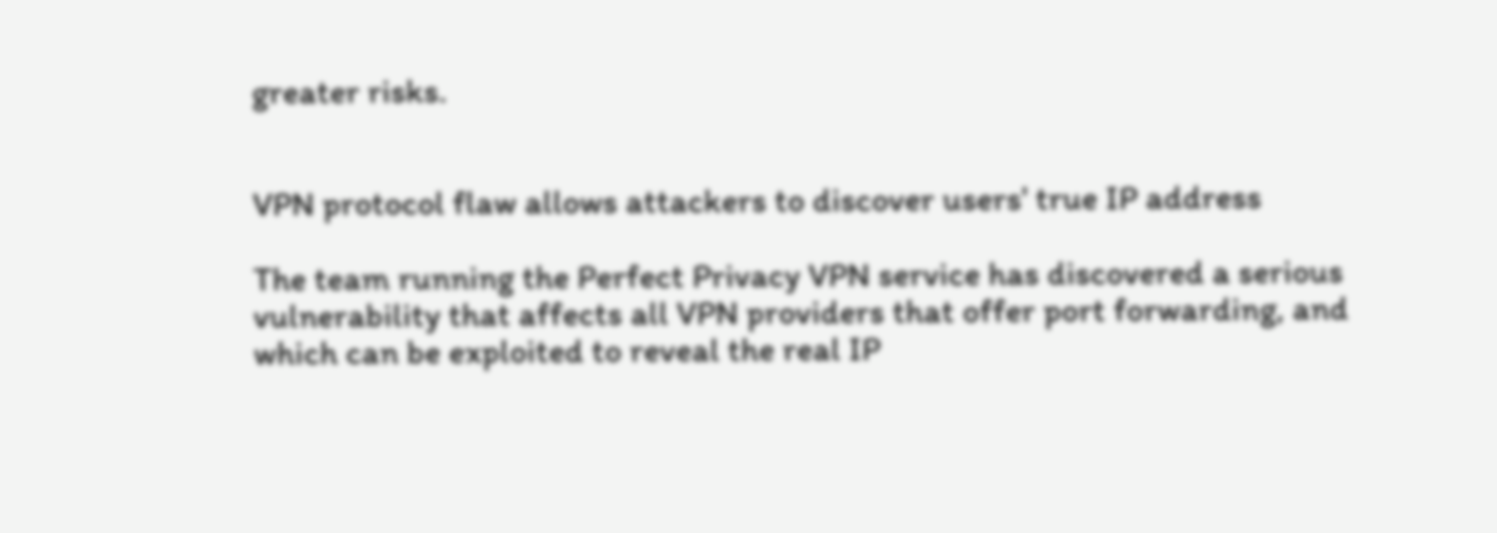greater risks.


VPN protocol flaw allows attackers to discover users' true IP address

The team running the Perfect Privacy VPN service has discovered a serious vulnerability that affects all VPN providers that offer port forwarding, and which can be exploited to reveal the real IP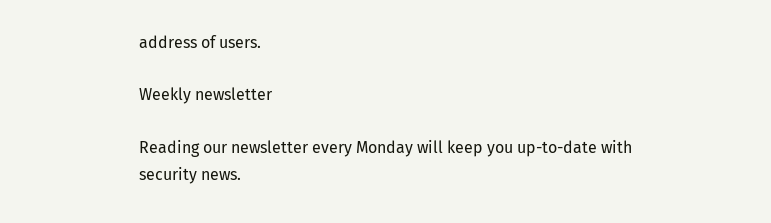address of users.

Weekly newsletter

Reading our newsletter every Monday will keep you up-to-date with security news.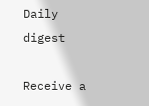Daily digest

Receive a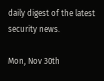daily digest of the latest security news.

Mon, Nov 30th